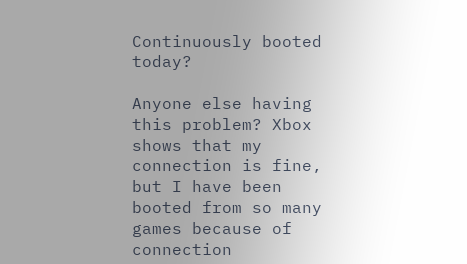Continuously booted today?

Anyone else having this problem? Xbox shows that my connection is fine, but I have been booted from so many games because of connection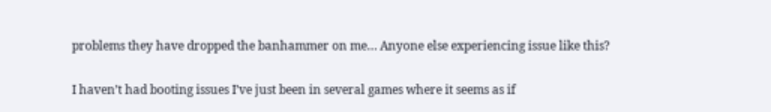problems they have dropped the banhammer on me… Anyone else experiencing issue like this?

I haven’t had booting issues I’ve just been in several games where it seems as if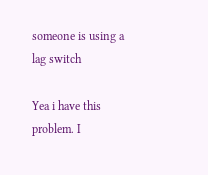someone is using a lag switch

Yea i have this problem. I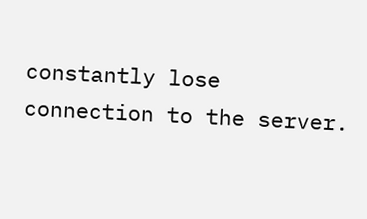constantly lose connection to the server.